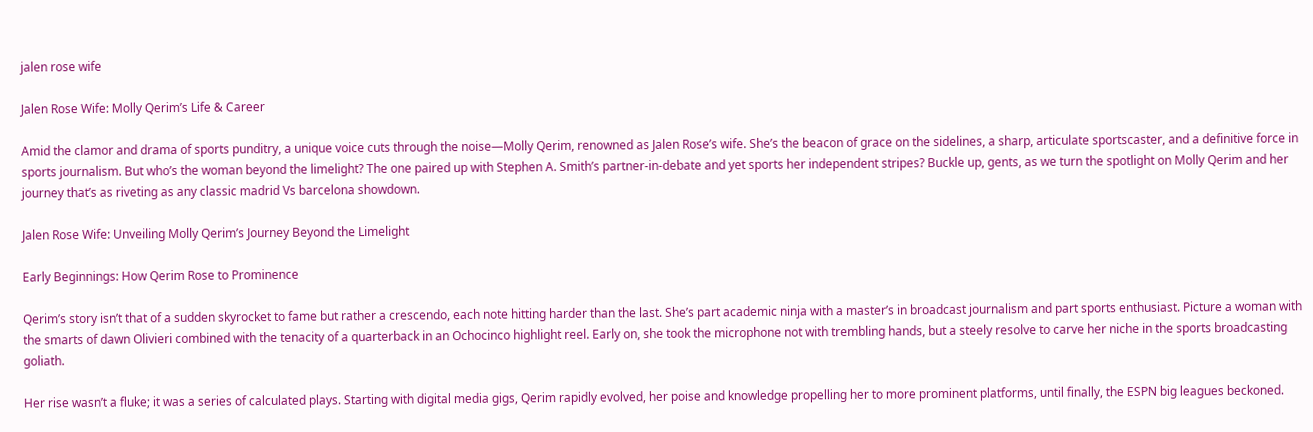jalen rose wife

Jalen Rose Wife: Molly Qerim’s Life & Career

Amid the clamor and drama of sports punditry, a unique voice cuts through the noise—Molly Qerim, renowned as Jalen Rose’s wife. She’s the beacon of grace on the sidelines, a sharp, articulate sportscaster, and a definitive force in sports journalism. But who’s the woman beyond the limelight? The one paired up with Stephen A. Smith’s partner-in-debate and yet sports her independent stripes? Buckle up, gents, as we turn the spotlight on Molly Qerim and her journey that’s as riveting as any classic madrid Vs barcelona showdown.

Jalen Rose Wife: Unveiling Molly Qerim’s Journey Beyond the Limelight

Early Beginnings: How Qerim Rose to Prominence

Qerim’s story isn’t that of a sudden skyrocket to fame but rather a crescendo, each note hitting harder than the last. She’s part academic ninja with a master’s in broadcast journalism and part sports enthusiast. Picture a woman with the smarts of dawn Olivieri combined with the tenacity of a quarterback in an Ochocinco highlight reel. Early on, she took the microphone not with trembling hands, but a steely resolve to carve her niche in the sports broadcasting goliath.

Her rise wasn’t a fluke; it was a series of calculated plays. Starting with digital media gigs, Qerim rapidly evolved, her poise and knowledge propelling her to more prominent platforms, until finally, the ESPN big leagues beckoned.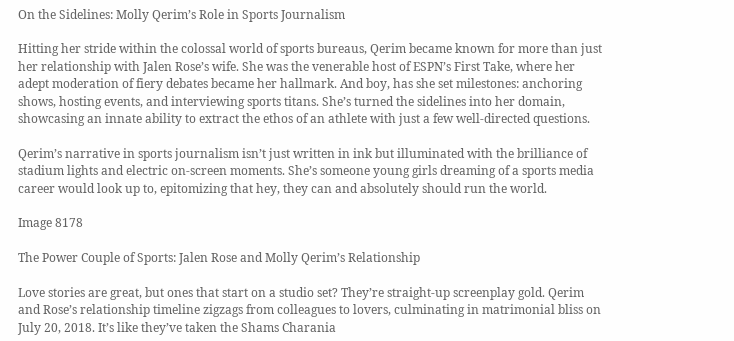On the Sidelines: Molly Qerim’s Role in Sports Journalism

Hitting her stride within the colossal world of sports bureaus, Qerim became known for more than just her relationship with Jalen Rose’s wife. She was the venerable host of ESPN’s First Take, where her adept moderation of fiery debates became her hallmark. And boy, has she set milestones: anchoring shows, hosting events, and interviewing sports titans. She’s turned the sidelines into her domain, showcasing an innate ability to extract the ethos of an athlete with just a few well-directed questions.

Qerim’s narrative in sports journalism isn’t just written in ink but illuminated with the brilliance of stadium lights and electric on-screen moments. She’s someone young girls dreaming of a sports media career would look up to, epitomizing that hey, they can and absolutely should run the world.

Image 8178

The Power Couple of Sports: Jalen Rose and Molly Qerim’s Relationship

Love stories are great, but ones that start on a studio set? They’re straight-up screenplay gold. Qerim and Rose’s relationship timeline zigzags from colleagues to lovers, culminating in matrimonial bliss on July 20, 2018. It’s like they’ve taken the Shams Charania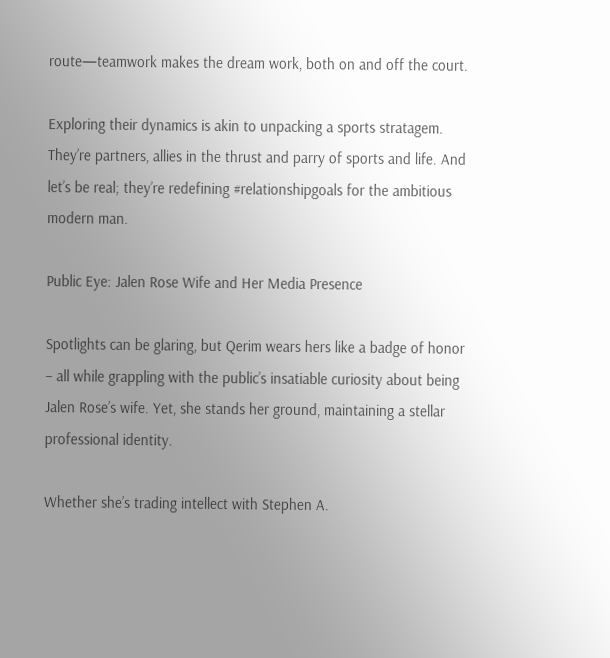route—teamwork makes the dream work, both on and off the court.

Exploring their dynamics is akin to unpacking a sports stratagem. They’re partners, allies in the thrust and parry of sports and life. And let’s be real; they’re redefining #relationshipgoals for the ambitious modern man.

Public Eye: Jalen Rose Wife and Her Media Presence

Spotlights can be glaring, but Qerim wears hers like a badge of honor – all while grappling with the public’s insatiable curiosity about being Jalen Rose’s wife. Yet, she stands her ground, maintaining a stellar professional identity.

Whether she’s trading intellect with Stephen A.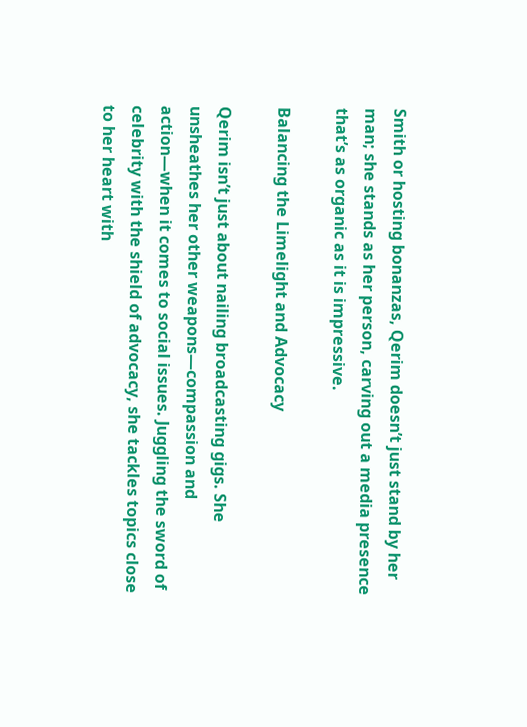Smith or hosting bonanzas, Qerim doesn’t just stand by her man; she stands as her person, carving out a media presence that’s as organic as it is impressive.

Balancing the Limelight and Advocacy

Qerim isn’t just about nailing broadcasting gigs. She unsheathes her other weapons—compassion and action—when it comes to social issues. Juggling the sword of celebrity with the shield of advocacy, she tackles topics close to her heart with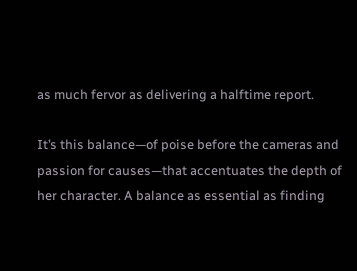as much fervor as delivering a halftime report.

It’s this balance—of poise before the cameras and passion for causes—that accentuates the depth of her character. A balance as essential as finding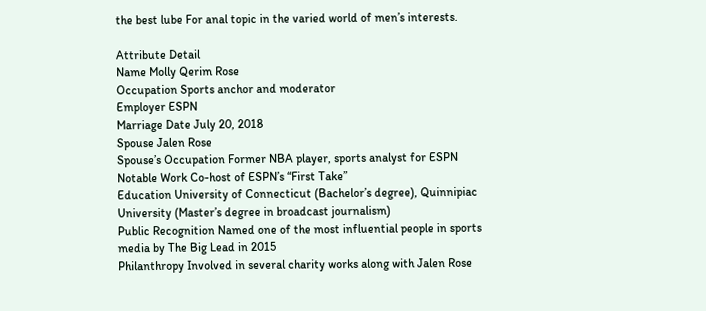the best lube For anal topic in the varied world of men’s interests.

Attribute Detail
Name Molly Qerim Rose
Occupation Sports anchor and moderator
Employer ESPN
Marriage Date July 20, 2018
Spouse Jalen Rose
Spouse’s Occupation Former NBA player, sports analyst for ESPN
Notable Work Co-host of ESPN’s “First Take”
Education University of Connecticut (Bachelor’s degree), Quinnipiac University (Master’s degree in broadcast journalism)
Public Recognition Named one of the most influential people in sports media by The Big Lead in 2015
Philanthropy Involved in several charity works along with Jalen Rose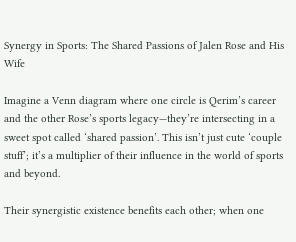Synergy in Sports: The Shared Passions of Jalen Rose and His Wife

Imagine a Venn diagram where one circle is Qerim’s career and the other Rose’s sports legacy—they’re intersecting in a sweet spot called ‘shared passion’. This isn’t just cute ‘couple stuff’; it’s a multiplier of their influence in the world of sports and beyond.

Their synergistic existence benefits each other; when one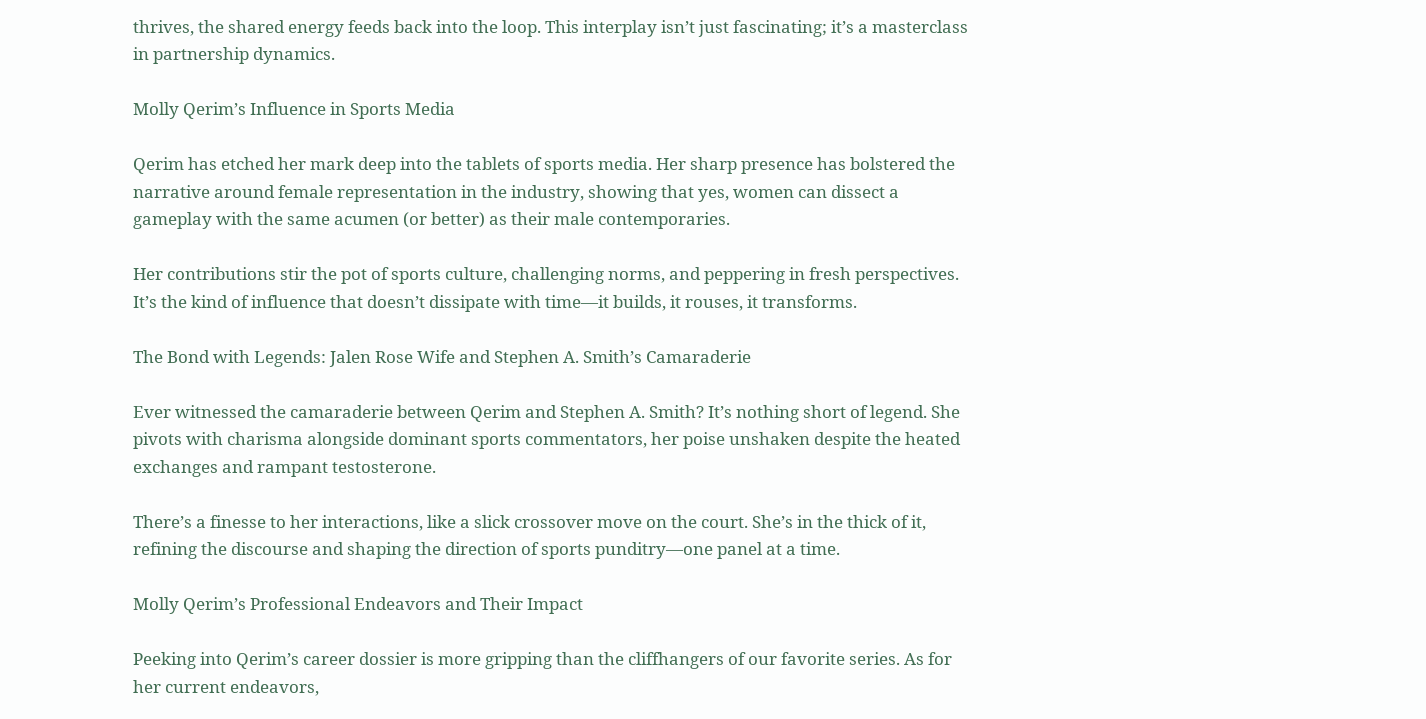thrives, the shared energy feeds back into the loop. This interplay isn’t just fascinating; it’s a masterclass in partnership dynamics.

Molly Qerim’s Influence in Sports Media

Qerim has etched her mark deep into the tablets of sports media. Her sharp presence has bolstered the narrative around female representation in the industry, showing that yes, women can dissect a gameplay with the same acumen (or better) as their male contemporaries.

Her contributions stir the pot of sports culture, challenging norms, and peppering in fresh perspectives. It’s the kind of influence that doesn’t dissipate with time—it builds, it rouses, it transforms.

The Bond with Legends: Jalen Rose Wife and Stephen A. Smith’s Camaraderie

Ever witnessed the camaraderie between Qerim and Stephen A. Smith? It’s nothing short of legend. She pivots with charisma alongside dominant sports commentators, her poise unshaken despite the heated exchanges and rampant testosterone.

There’s a finesse to her interactions, like a slick crossover move on the court. She’s in the thick of it, refining the discourse and shaping the direction of sports punditry—one panel at a time.

Molly Qerim’s Professional Endeavors and Their Impact

Peeking into Qerim’s career dossier is more gripping than the cliffhangers of our favorite series. As for her current endeavors,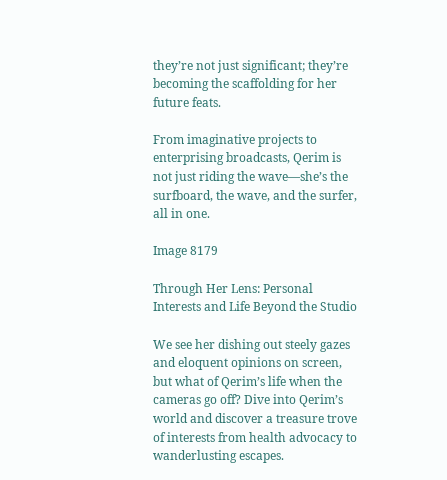they’re not just significant; they’re becoming the scaffolding for her future feats.

From imaginative projects to enterprising broadcasts, Qerim is not just riding the wave—she’s the surfboard, the wave, and the surfer, all in one.

Image 8179

Through Her Lens: Personal Interests and Life Beyond the Studio

We see her dishing out steely gazes and eloquent opinions on screen, but what of Qerim’s life when the cameras go off? Dive into Qerim’s world and discover a treasure trove of interests from health advocacy to wanderlusting escapes.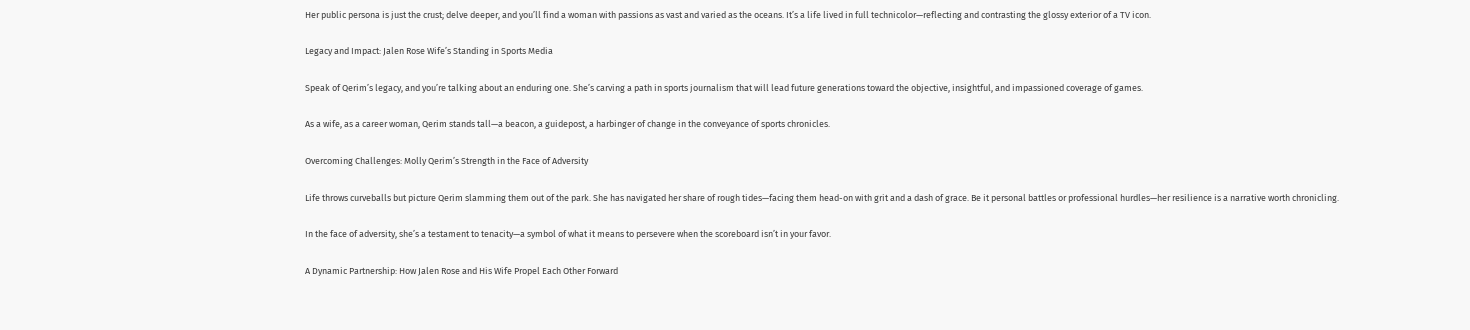Her public persona is just the crust; delve deeper, and you’ll find a woman with passions as vast and varied as the oceans. It’s a life lived in full technicolor—reflecting and contrasting the glossy exterior of a TV icon.

Legacy and Impact: Jalen Rose Wife’s Standing in Sports Media

Speak of Qerim’s legacy, and you’re talking about an enduring one. She’s carving a path in sports journalism that will lead future generations toward the objective, insightful, and impassioned coverage of games.

As a wife, as a career woman, Qerim stands tall—a beacon, a guidepost, a harbinger of change in the conveyance of sports chronicles.

Overcoming Challenges: Molly Qerim’s Strength in the Face of Adversity

Life throws curveballs but picture Qerim slamming them out of the park. She has navigated her share of rough tides—facing them head-on with grit and a dash of grace. Be it personal battles or professional hurdles—her resilience is a narrative worth chronicling.

In the face of adversity, she’s a testament to tenacity—a symbol of what it means to persevere when the scoreboard isn’t in your favor.

A Dynamic Partnership: How Jalen Rose and His Wife Propel Each Other Forward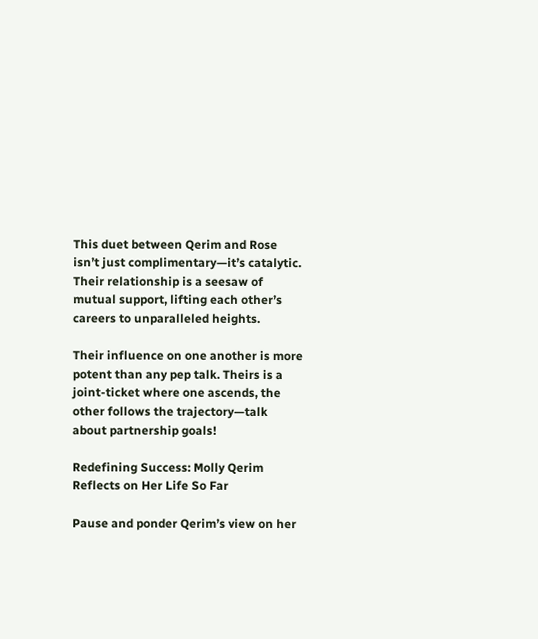This duet between Qerim and Rose isn’t just complimentary—it’s catalytic. Their relationship is a seesaw of mutual support, lifting each other’s careers to unparalleled heights.

Their influence on one another is more potent than any pep talk. Theirs is a joint-ticket where one ascends, the other follows the trajectory—talk about partnership goals!

Redefining Success: Molly Qerim Reflects on Her Life So Far

Pause and ponder Qerim’s view on her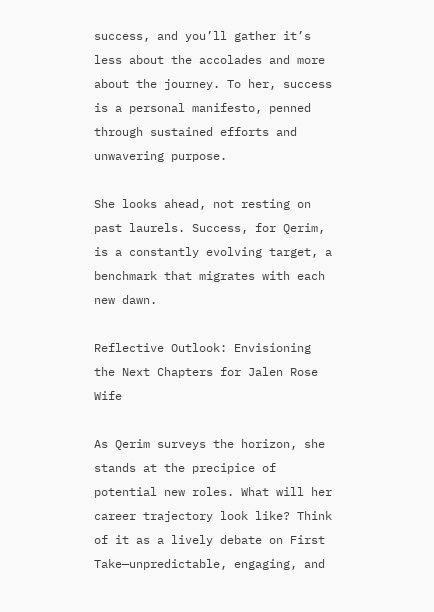success, and you’ll gather it’s less about the accolades and more about the journey. To her, success is a personal manifesto, penned through sustained efforts and unwavering purpose.

She looks ahead, not resting on past laurels. Success, for Qerim, is a constantly evolving target, a benchmark that migrates with each new dawn.

Reflective Outlook: Envisioning the Next Chapters for Jalen Rose Wife

As Qerim surveys the horizon, she stands at the precipice of potential new roles. What will her career trajectory look like? Think of it as a lively debate on First Take—unpredictable, engaging, and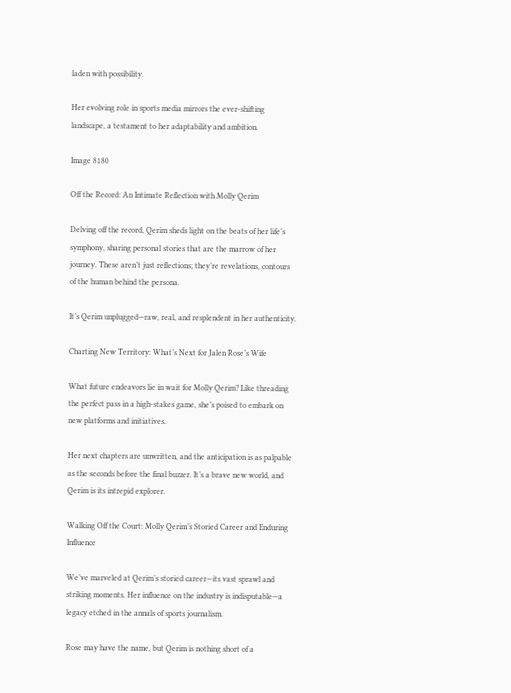laden with possibility.

Her evolving role in sports media mirrors the ever-shifting landscape, a testament to her adaptability and ambition.

Image 8180

Off the Record: An Intimate Reflection with Molly Qerim

Delving off the record, Qerim sheds light on the beats of her life’s symphony, sharing personal stories that are the marrow of her journey. These aren’t just reflections; they’re revelations, contours of the human behind the persona.

It’s Qerim unplugged—raw, real, and resplendent in her authenticity.

Charting New Territory: What’s Next for Jalen Rose’s Wife

What future endeavors lie in wait for Molly Qerim? Like threading the perfect pass in a high-stakes game, she’s poised to embark on new platforms and initiatives.

Her next chapters are unwritten, and the anticipation is as palpable as the seconds before the final buzzer. It’s a brave new world, and Qerim is its intrepid explorer.

Walking Off the Court: Molly Qerim’s Storied Career and Enduring Influence

We’ve marveled at Qerim’s storied career—its vast sprawl and striking moments. Her influence on the industry is indisputable—a legacy etched in the annals of sports journalism.

Rose may have the name, but Qerim is nothing short of a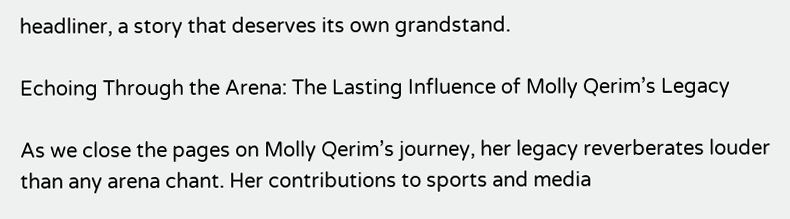headliner, a story that deserves its own grandstand.

Echoing Through the Arena: The Lasting Influence of Molly Qerim’s Legacy

As we close the pages on Molly Qerim’s journey, her legacy reverberates louder than any arena chant. Her contributions to sports and media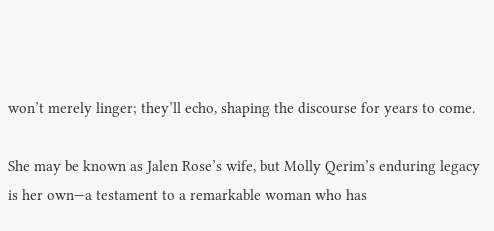won’t merely linger; they’ll echo, shaping the discourse for years to come.

She may be known as Jalen Rose’s wife, but Molly Qerim’s enduring legacy is her own—a testament to a remarkable woman who has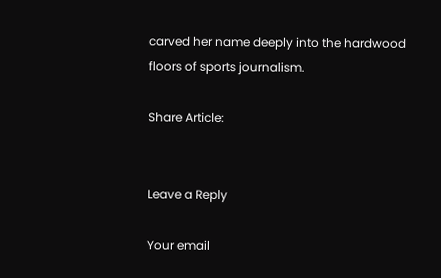carved her name deeply into the hardwood floors of sports journalism.

Share Article:


Leave a Reply

Your email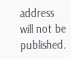address will not be published.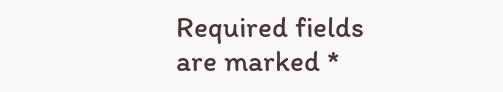Required fields are marked *